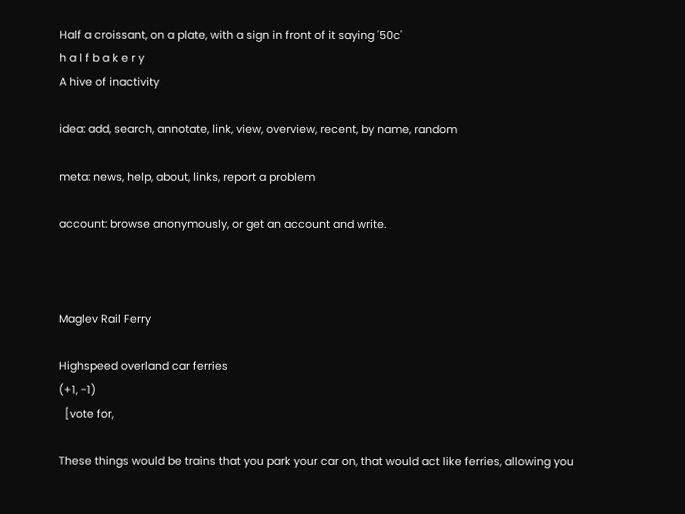Half a croissant, on a plate, with a sign in front of it saying '50c'
h a l f b a k e r y
A hive of inactivity

idea: add, search, annotate, link, view, overview, recent, by name, random

meta: news, help, about, links, report a problem

account: browse anonymously, or get an account and write.



Maglev Rail Ferry

Highspeed overland car ferries
(+1, -1)
  [vote for,

These things would be trains that you park your car on, that would act like ferries, allowing you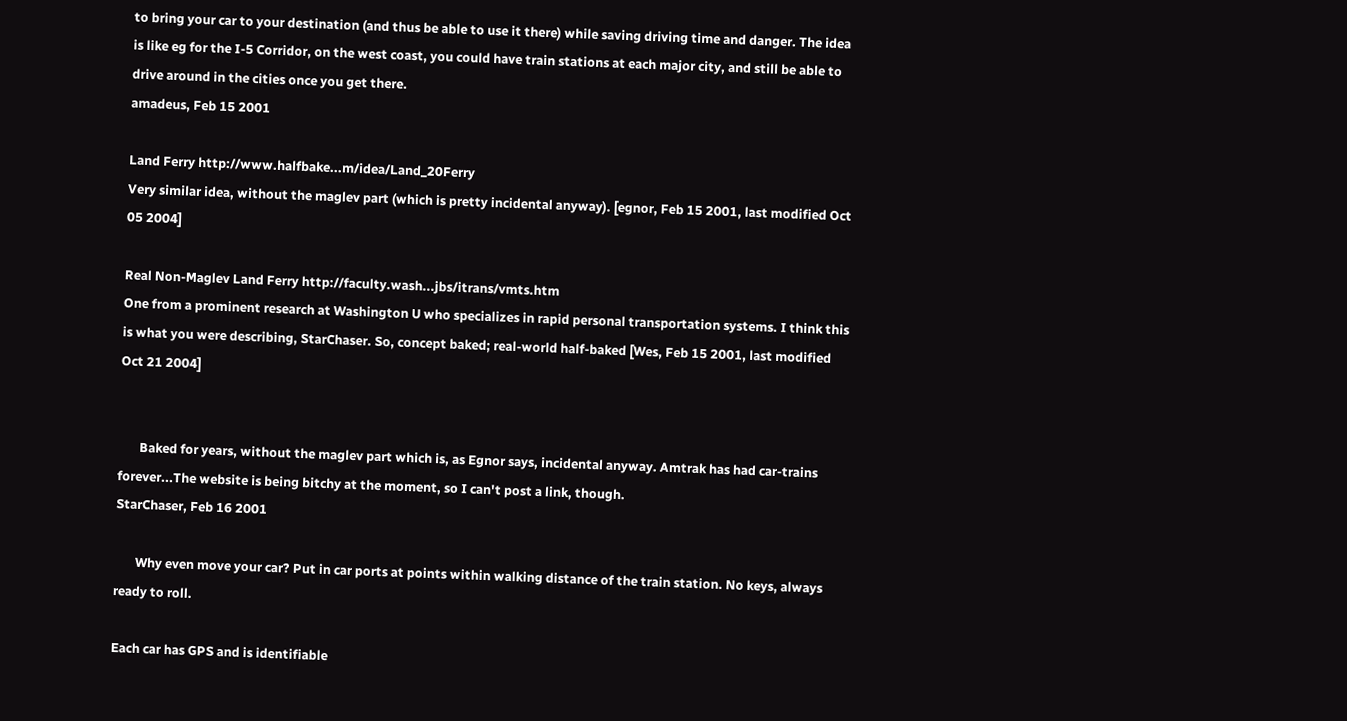to bring your car to your destination (and thus be able to use it there) while saving driving time and danger. The idea is like eg for the I-5 Corridor, on the west coast, you could have train stations at each major city, and still be able to drive around in the cities once you get there.
amadeus, Feb 15 2001

Land Ferry http://www.halfbake...m/idea/Land_20Ferry
Very similar idea, without the maglev part (which is pretty incidental anyway). [egnor, Feb 15 2001, last modified Oct 05 2004]

Real Non-Maglev Land Ferry http://faculty.wash...jbs/itrans/vmts.htm
One from a prominent research at Washington U who specializes in rapid personal transportation systems. I think this is what you were describing, StarChaser. So, concept baked; real-world half-baked [Wes, Feb 15 2001, last modified Oct 21 2004]


       Baked for years, without the maglev part which is, as Egnor says, incidental anyway. Amtrak has had car-trains forever...The website is being bitchy at the moment, so I can't post a link, though.
StarChaser, Feb 16 2001

       Why even move your car? Put in car ports at points within walking distance of the train station. No keys, always ready to roll.

Each car has GPS and is identifiable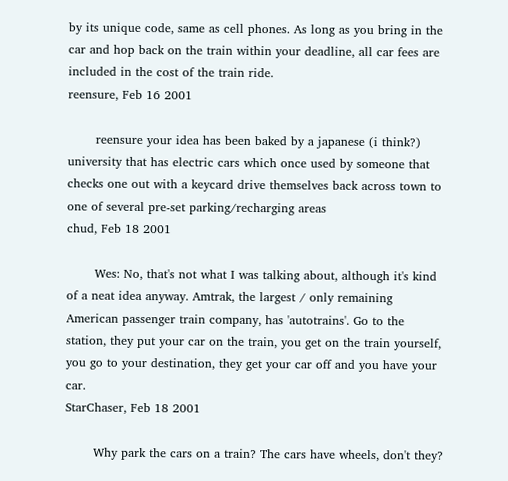by its unique code, same as cell phones. As long as you bring in the car and hop back on the train within your deadline, all car fees are included in the cost of the train ride.
reensure, Feb 16 2001

       reensure your idea has been baked by a japanese (i think?) university that has electric cars which once used by someone that checks one out with a keycard drive themselves back across town to one of several pre-set parking/recharging areas
chud, Feb 18 2001

       Wes: No, that's not what I was talking about, although it's kind of a neat idea anyway. Amtrak, the largest / only remaining American passenger train company, has 'autotrains'. Go to the station, they put your car on the train, you get on the train yourself, you go to your destination, they get your car off and you have your car.
StarChaser, Feb 18 2001

       Why park the cars on a train? The cars have wheels, don't they?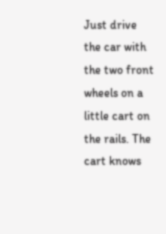Just drive the car with the two front wheels on a little cart on the rails. The cart knows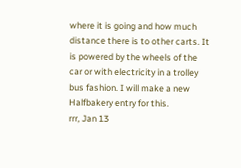where it is going and how much distance there is to other carts. It is powered by the wheels of the car or with electricity in a trolley bus fashion. I will make a new Halfbakery entry for this.
rrr, Jan 13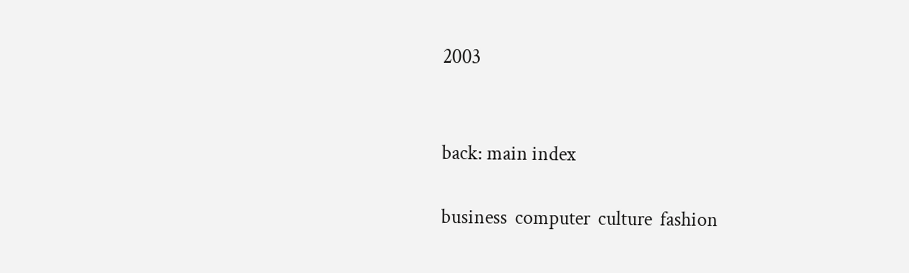2003


back: main index

business  computer  culture  fashion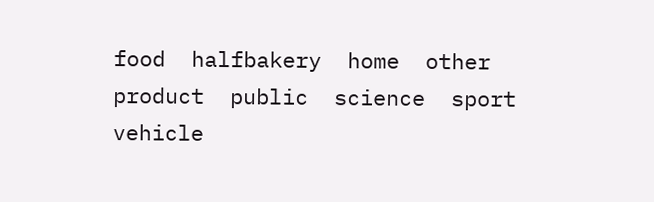food  halfbakery  home  other  product  public  science  sport  vehicle